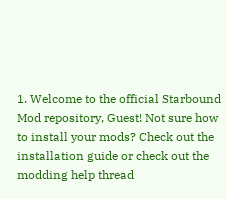1. Welcome to the official Starbound Mod repository, Guest! Not sure how to install your mods? Check out the installation guide or check out the modding help thread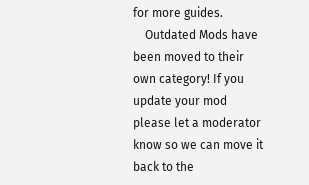for more guides.
    Outdated Mods have been moved to their own category! If you update your mod please let a moderator know so we can move it back to the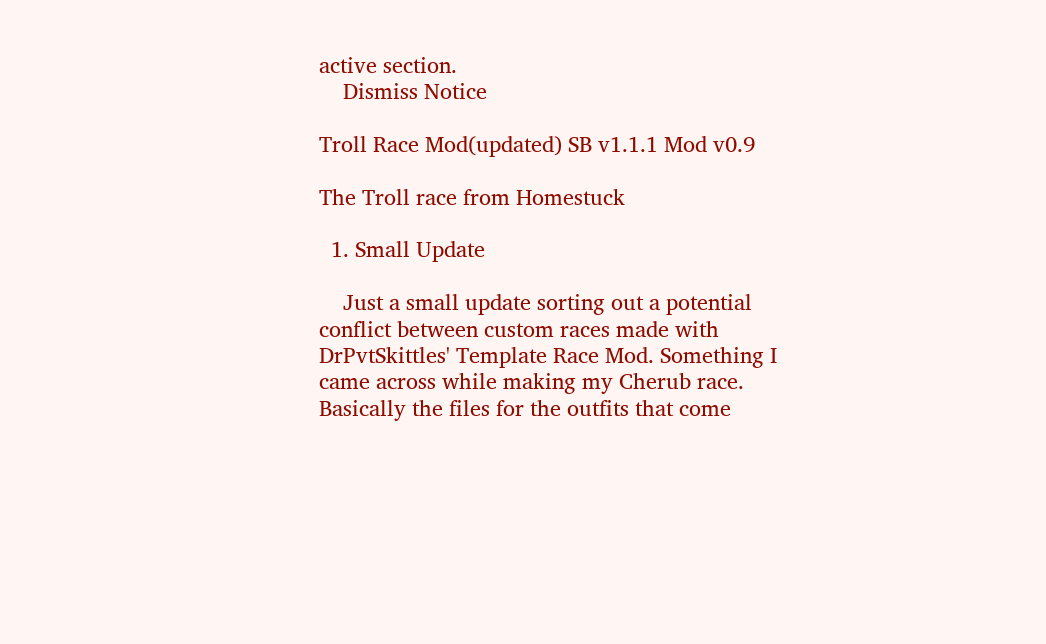active section.
    Dismiss Notice

Troll Race Mod(updated) SB v1.1.1 Mod v0.9

The Troll race from Homestuck

  1. Small Update

    Just a small update sorting out a potential conflict between custom races made with DrPvtSkittles' Template Race Mod. Something I came across while making my Cherub race. Basically the files for the outfits that come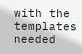with the templates needed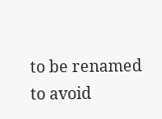to be renamed to avoid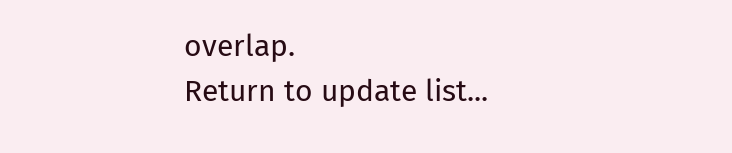overlap.
Return to update list...